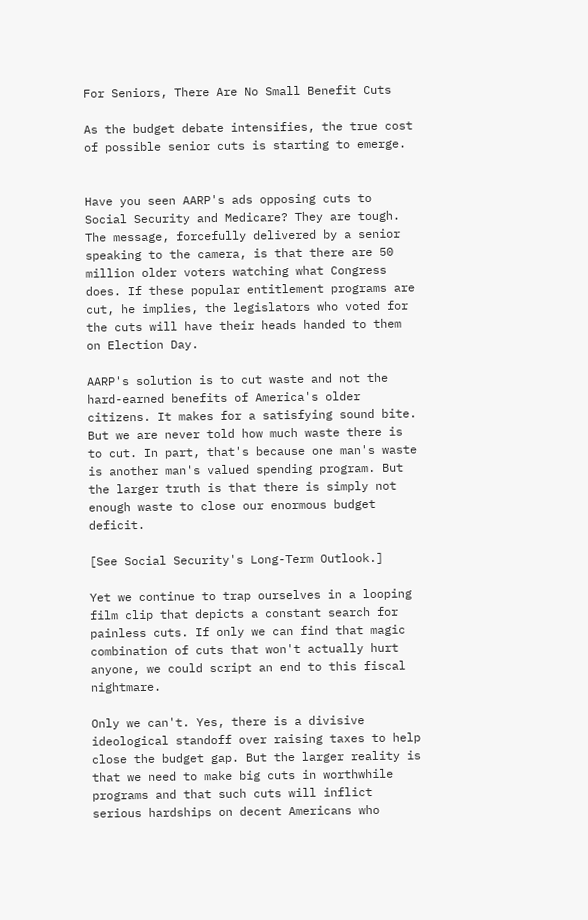For Seniors, There Are No Small Benefit Cuts

As the budget debate intensifies, the true cost of possible senior cuts is starting to emerge.


Have you seen AARP's ads opposing cuts to Social Security and Medicare? They are tough. The message, forcefully delivered by a senior speaking to the camera, is that there are 50 million older voters watching what Congress does. If these popular entitlement programs are cut, he implies, the legislators who voted for the cuts will have their heads handed to them on Election Day.

AARP's solution is to cut waste and not the hard-earned benefits of America's older citizens. It makes for a satisfying sound bite. But we are never told how much waste there is to cut. In part, that's because one man's waste is another man's valued spending program. But the larger truth is that there is simply not enough waste to close our enormous budget deficit.

[See Social Security's Long-Term Outlook.]

Yet we continue to trap ourselves in a looping film clip that depicts a constant search for painless cuts. If only we can find that magic combination of cuts that won't actually hurt anyone, we could script an end to this fiscal nightmare.

Only we can't. Yes, there is a divisive ideological standoff over raising taxes to help close the budget gap. But the larger reality is that we need to make big cuts in worthwhile programs and that such cuts will inflict serious hardships on decent Americans who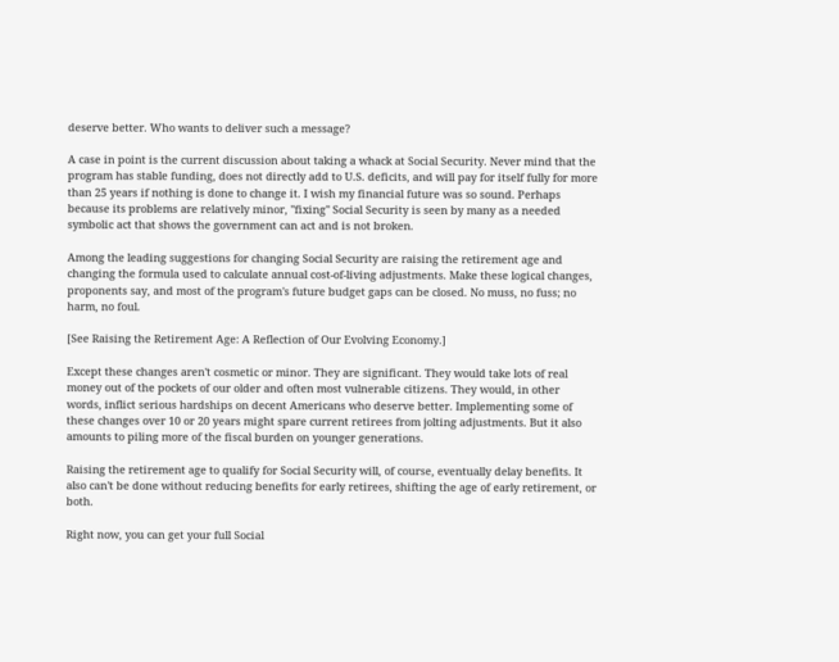deserve better. Who wants to deliver such a message?

A case in point is the current discussion about taking a whack at Social Security. Never mind that the program has stable funding, does not directly add to U.S. deficits, and will pay for itself fully for more than 25 years if nothing is done to change it. I wish my financial future was so sound. Perhaps because its problems are relatively minor, "fixing" Social Security is seen by many as a needed symbolic act that shows the government can act and is not broken.

Among the leading suggestions for changing Social Security are raising the retirement age and changing the formula used to calculate annual cost-of-living adjustments. Make these logical changes, proponents say, and most of the program's future budget gaps can be closed. No muss, no fuss; no harm, no foul.

[See Raising the Retirement Age: A Reflection of Our Evolving Economy.]

Except these changes aren't cosmetic or minor. They are significant. They would take lots of real money out of the pockets of our older and often most vulnerable citizens. They would, in other words, inflict serious hardships on decent Americans who deserve better. Implementing some of these changes over 10 or 20 years might spare current retirees from jolting adjustments. But it also amounts to piling more of the fiscal burden on younger generations.

Raising the retirement age to qualify for Social Security will, of course, eventually delay benefits. It also can't be done without reducing benefits for early retirees, shifting the age of early retirement, or both.

Right now, you can get your full Social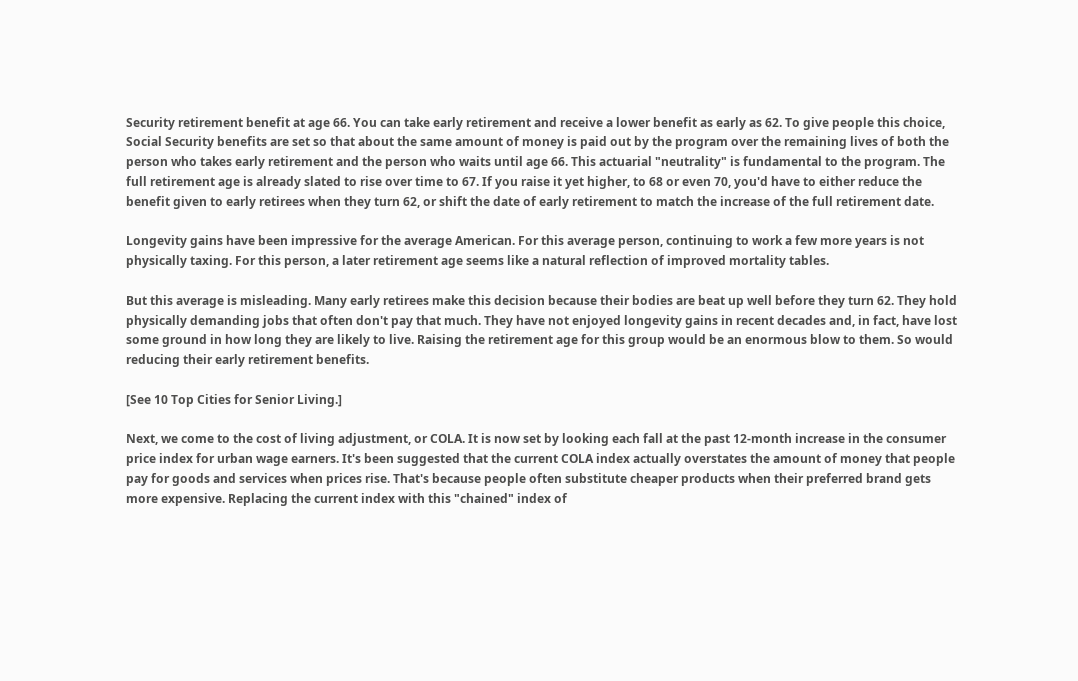Security retirement benefit at age 66. You can take early retirement and receive a lower benefit as early as 62. To give people this choice, Social Security benefits are set so that about the same amount of money is paid out by the program over the remaining lives of both the person who takes early retirement and the person who waits until age 66. This actuarial "neutrality" is fundamental to the program. The full retirement age is already slated to rise over time to 67. If you raise it yet higher, to 68 or even 70, you'd have to either reduce the benefit given to early retirees when they turn 62, or shift the date of early retirement to match the increase of the full retirement date.

Longevity gains have been impressive for the average American. For this average person, continuing to work a few more years is not physically taxing. For this person, a later retirement age seems like a natural reflection of improved mortality tables.

But this average is misleading. Many early retirees make this decision because their bodies are beat up well before they turn 62. They hold physically demanding jobs that often don't pay that much. They have not enjoyed longevity gains in recent decades and, in fact, have lost some ground in how long they are likely to live. Raising the retirement age for this group would be an enormous blow to them. So would reducing their early retirement benefits.

[See 10 Top Cities for Senior Living.]

Next, we come to the cost of living adjustment, or COLA. It is now set by looking each fall at the past 12-month increase in the consumer price index for urban wage earners. It's been suggested that the current COLA index actually overstates the amount of money that people pay for goods and services when prices rise. That's because people often substitute cheaper products when their preferred brand gets more expensive. Replacing the current index with this "chained" index of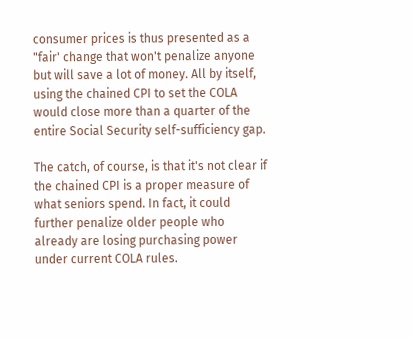consumer prices is thus presented as a "fair' change that won't penalize anyone but will save a lot of money. All by itself, using the chained CPI to set the COLA would close more than a quarter of the entire Social Security self-sufficiency gap.

The catch, of course, is that it's not clear if the chained CPI is a proper measure of what seniors spend. In fact, it could further penalize older people who already are losing purchasing power under current COLA rules.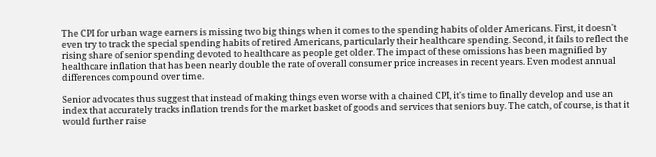The CPI for urban wage earners is missing two big things when it comes to the spending habits of older Americans. First, it doesn't even try to track the special spending habits of retired Americans, particularly their healthcare spending. Second, it fails to reflect the rising share of senior spending devoted to healthcare as people get older. The impact of these omissions has been magnified by healthcare inflation that has been nearly double the rate of overall consumer price increases in recent years. Even modest annual differences compound over time.

Senior advocates thus suggest that instead of making things even worse with a chained CPI, it's time to finally develop and use an index that accurately tracks inflation trends for the market basket of goods and services that seniors buy. The catch, of course, is that it would further raise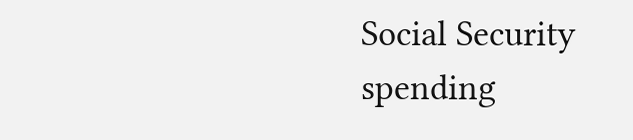Social Security spending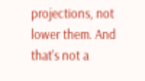projections, not lower them. And that's not a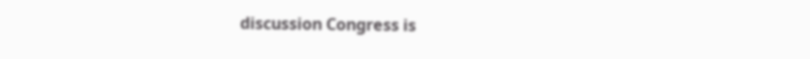discussion Congress is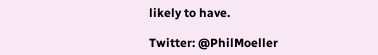likely to have.

Twitter: @PhilMoeller